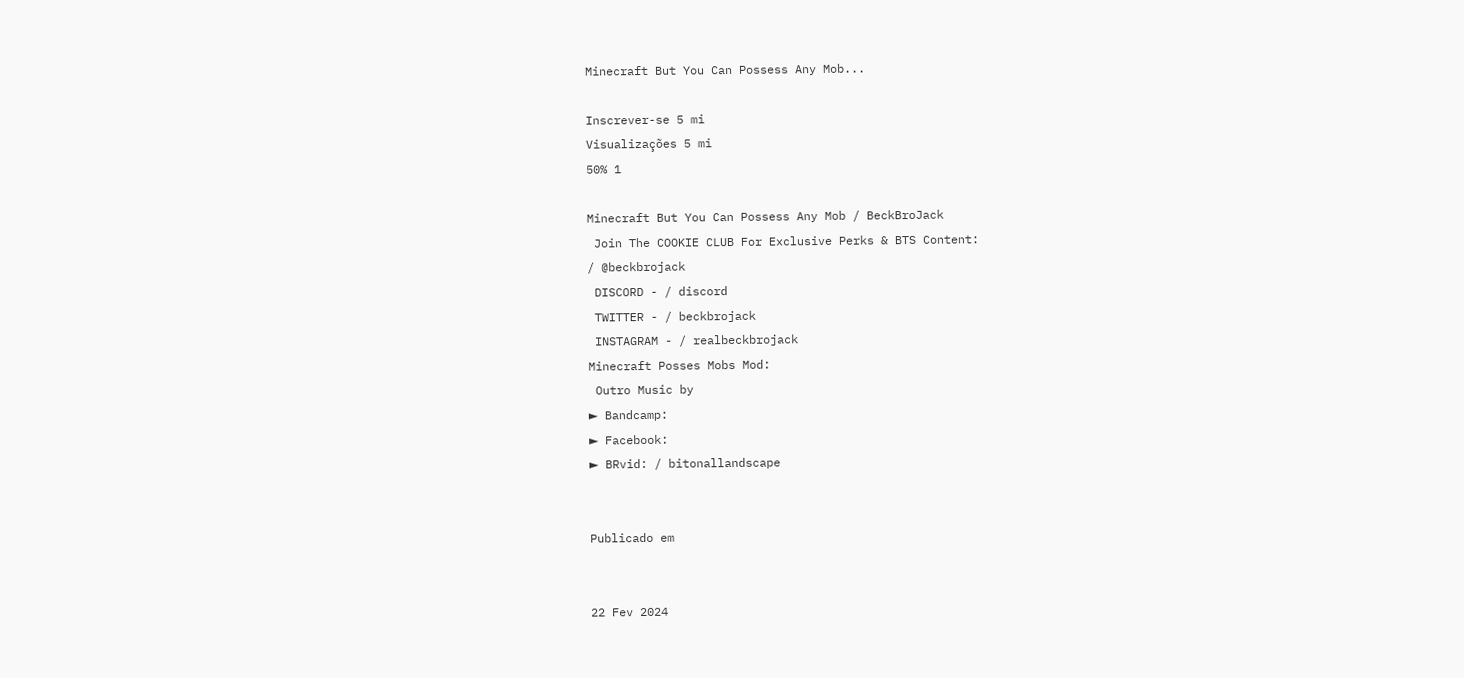Minecraft But You Can Possess Any Mob...

Inscrever-se 5 mi
Visualizações 5 mi
50% 1

Minecraft But You Can Possess Any Mob / BeckBroJack
 Join The COOKIE CLUB For Exclusive Perks & BTS Content:
/ @beckbrojack
 DISCORD - / discord
 TWITTER - / beckbrojack
 INSTAGRAM - / realbeckbrojack
Minecraft Posses Mobs Mod:
 Outro Music by
► Bandcamp:
► Facebook:
► BRvid: / bitonallandscape


Publicado em


22 Fev 2024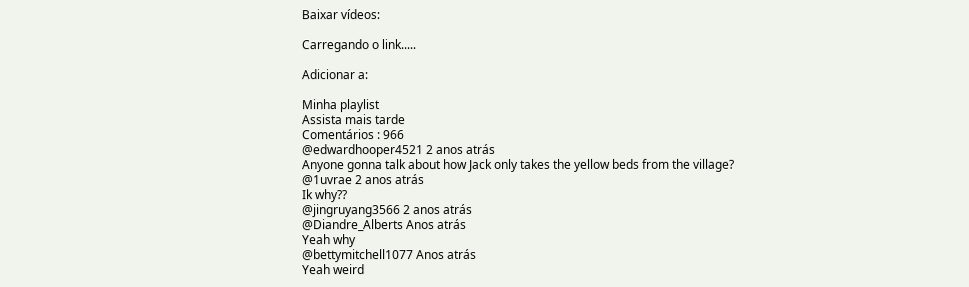Baixar vídeos:

Carregando o link.....

Adicionar a:

Minha playlist
Assista mais tarde
Comentários : 966
@edwardhooper4521 2 anos atrás
Anyone gonna talk about how Jack only takes the yellow beds from the village?
@1uvrae 2 anos atrás
Ik why??
@jingruyang3566 2 anos atrás
@Diandre_Alberts Anos atrás
Yeah why
@bettymitchell1077 Anos atrás
Yeah weird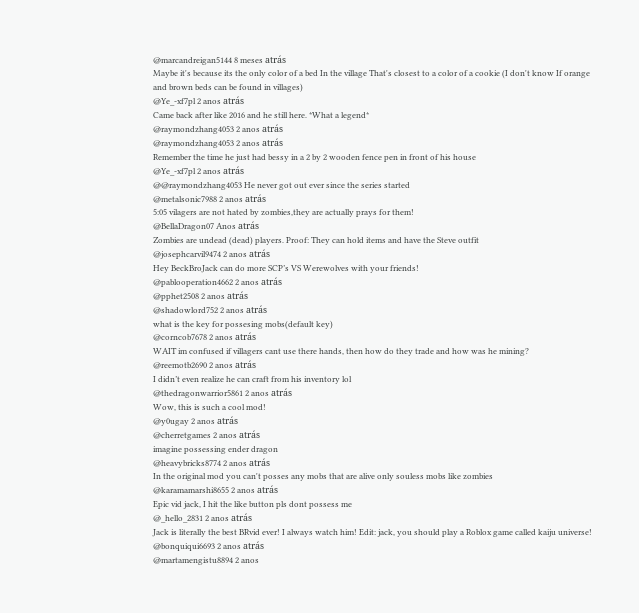@marcandreigan5144 8 meses atrás
Maybe it's because its the only color of a bed In the village That's closest to a color of a cookie (I don't know If orange and brown beds can be found in villages)
@Ye_-xf7pl 2 anos atrás
Came back after like 2016 and he still here. *What a legend*
@raymondzhang4053 2 anos atrás
@raymondzhang4053 2 anos atrás
Remember the time he just had bessy in a 2 by 2 wooden fence pen in front of his house
@Ye_-xf7pl 2 anos atrás
@@raymondzhang4053 He never got out ever since the series started
@metalsonic7988 2 anos atrás
5:05 vilagers are not hated by zombies,they are actually prays for them!
@BellaDragon07 Anos atrás
Zombies are undead (dead) players. Proof: They can hold items and have the Steve outfit
@josephcarvil9474 2 anos atrás
Hey BeckBroJack can do more SCP’s VS Werewolves with your friends!
@pablooperation4662 2 anos atrás
@pphet2508 2 anos atrás
@shadowlord752 2 anos atrás
what is the key for possesing mobs(default key)
@corncob7678 2 anos atrás
WAIT im confused if villagers cant use there hands, then how do they trade and how was he mining?
@reemotb2690 2 anos atrás
I didn’t even realize he can craft from his inventory lol
@thedragonwarrior5861 2 anos atrás
Wow, this is such a cool mod!
@y0ugay 2 anos atrás
@cherretgames 2 anos atrás
imagine possessing ender dragon
@heavybricks8774 2 anos atrás
In the original mod you can't posses any mobs that are alive only souless mobs like zombies
@karamamarshi8655 2 anos atrás
Epic vid jack, I hit the like button pls dont possess me
@_hello_2831 2 anos atrás
Jack is literally the best BRvid ever! I always watch him! Edit: jack, you should play a Roblox game called kaiju universe!
@bonquiqui6693 2 anos atrás
@martamengistu8894 2 anos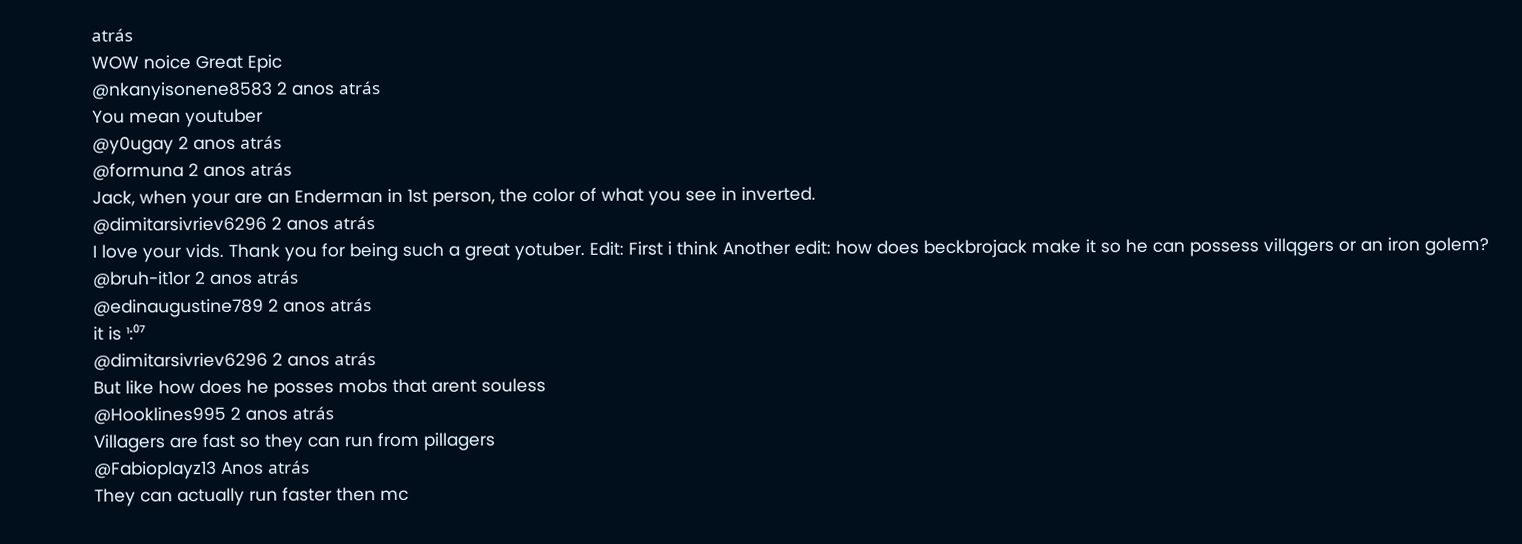atrás
WOW noice Great Epic
@nkanyisonene8583 2 anos atrás
You mean youtuber
@y0ugay 2 anos atrás
@formuna 2 anos atrás
Jack, when your are an Enderman in 1st person, the color of what you see in inverted.
@dimitarsivriev6296 2 anos atrás
I love your vids. Thank you for being such a great yotuber. Edit: First i think Another edit: how does beckbrojack make it so he can possess villqgers or an iron golem?
@bruh-it1or 2 anos atrás
@edinaugustine789 2 anos atrás
it is ¹:⁰⁷
@dimitarsivriev6296 2 anos atrás
But like how does he posses mobs that arent souless
@Hooklines995 2 anos atrás
Villagers are fast so they can run from pillagers
@Fabioplayz13 Anos atrás
They can actually run faster then mc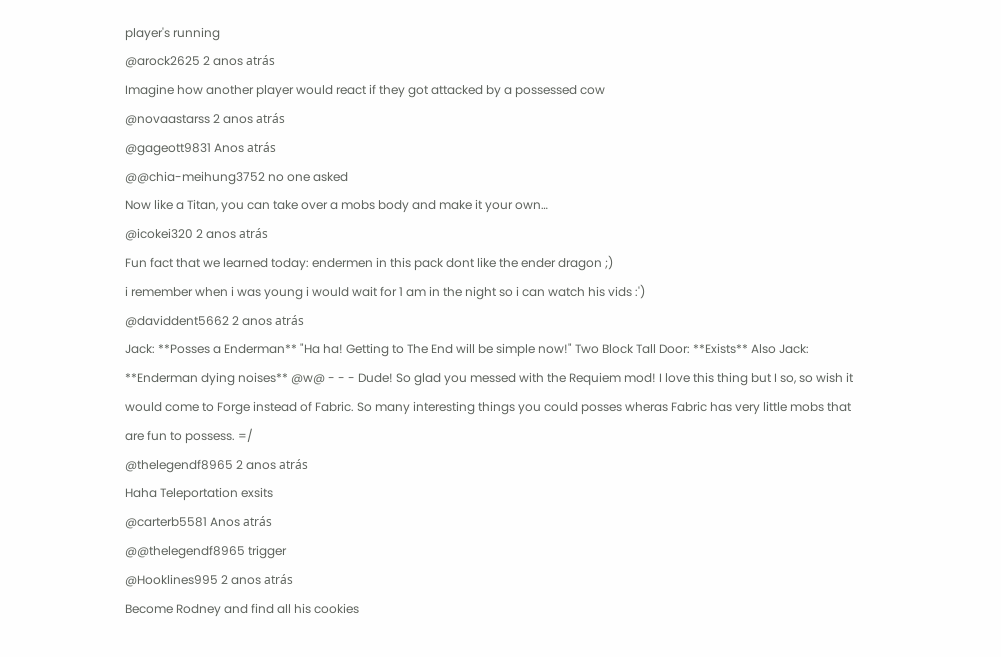player's running
@arock2625 2 anos atrás
Imagine how another player would react if they got attacked by a possessed cow
@novaastarss 2 anos atrás
@gageott9831 Anos atrás
@@chia-meihung3752 no one asked
Now like a Titan, you can take over a mobs body and make it your own…
@icokei320 2 anos atrás
Fun fact that we learned today: endermen in this pack dont like the ender dragon ;)
i remember when i was young i would wait for 1 am in the night so i can watch his vids :')
@daviddent5662 2 anos atrás
Jack: **Posses a Enderman** "Ha ha! Getting to The End will be simple now!" Two Block Tall Door: **Exists** Also Jack: **Enderman dying noises** @w@ - - - Dude! So glad you messed with the Requiem mod! I love this thing but I so, so wish it would come to Forge instead of Fabric. So many interesting things you could posses wheras Fabric has very little mobs that are fun to possess. =/
@thelegendf8965 2 anos atrás
Haha Teleportation exsits
@carterb5581 Anos atrás
@@thelegendf8965 trigger
@Hooklines995 2 anos atrás
Become Rodney and find all his cookies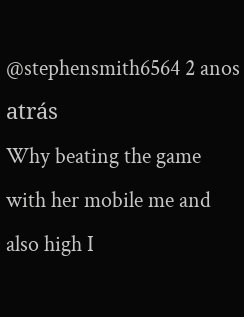@stephensmith6564 2 anos atrás
Why beating the game with her mobile me and also high I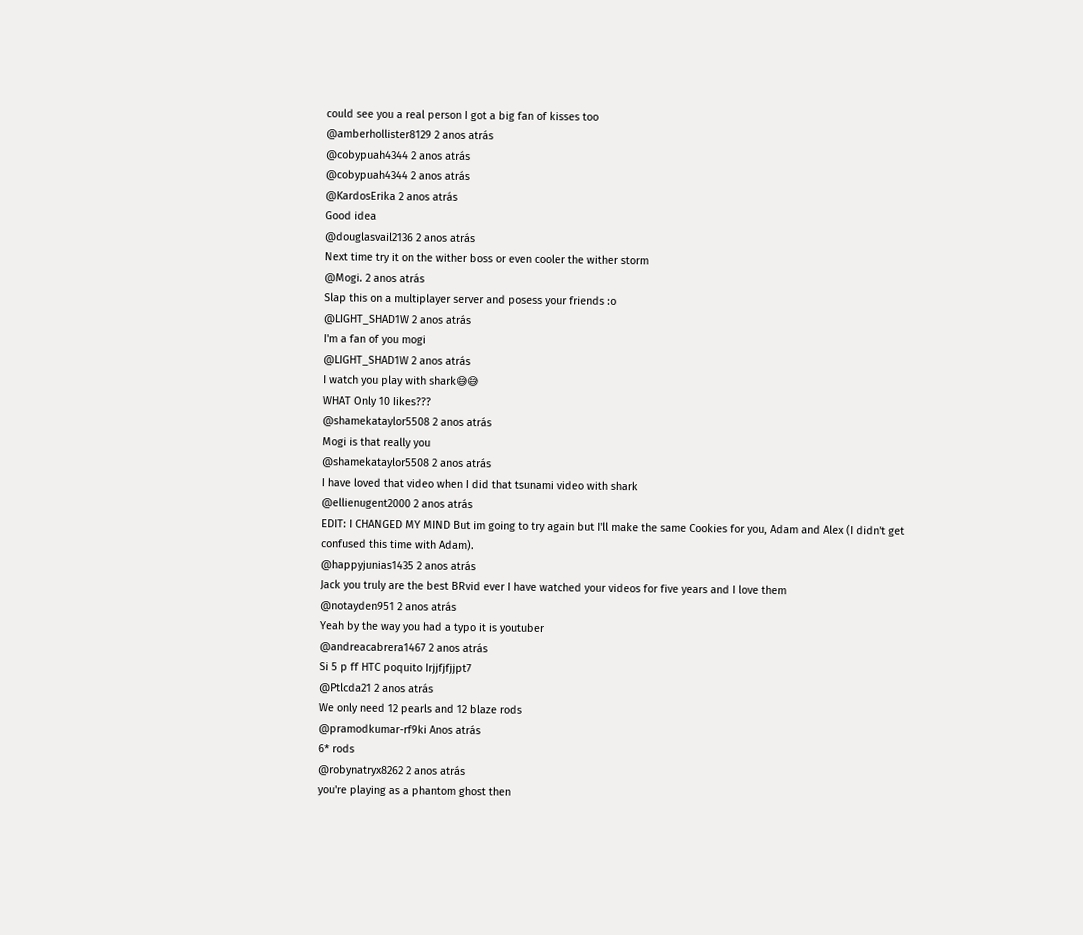could see you a real person I got a big fan of kisses too
@amberhollister8129 2 anos atrás
@cobypuah4344 2 anos atrás
@cobypuah4344 2 anos atrás
@KardosErika 2 anos atrás
Good idea
@douglasvail2136 2 anos atrás
Next time try it on the wither boss or even cooler the wither storm
@Mogi. 2 anos atrás
Slap this on a multiplayer server and posess your friends :o
@LIGHT_SHAD1W 2 anos atrás
I'm a fan of you mogi
@LIGHT_SHAD1W 2 anos atrás
I watch you play with shark😅😅
WHAT Only 10 Iikes???
@shamekataylor5508 2 anos atrás
Mogi is that really you
@shamekataylor5508 2 anos atrás
I have loved that video when I did that tsunami video with shark
@ellienugent2000 2 anos atrás
EDIT: I CHANGED MY MIND But im going to try again but I'll make the same Cookies for you, Adam and Alex (I didn't get confused this time with Adam).
@happyjunias1435 2 anos atrás
Jack you truly are the best BRvid ever I have watched your videos for five years and I love them
@notayden951 2 anos atrás
Yeah by the way you had a typo it is youtuber
@andreacabrera1467 2 anos atrás
Si 5 p ff HTC poquito Irjjfjfjjpt7
@Ptlcda21 2 anos atrás
We only need 12 pearls and 12 blaze rods
@pramodkumar-rf9ki Anos atrás
6* rods
@robynatryx8262 2 anos atrás
you're playing as a phantom ghost then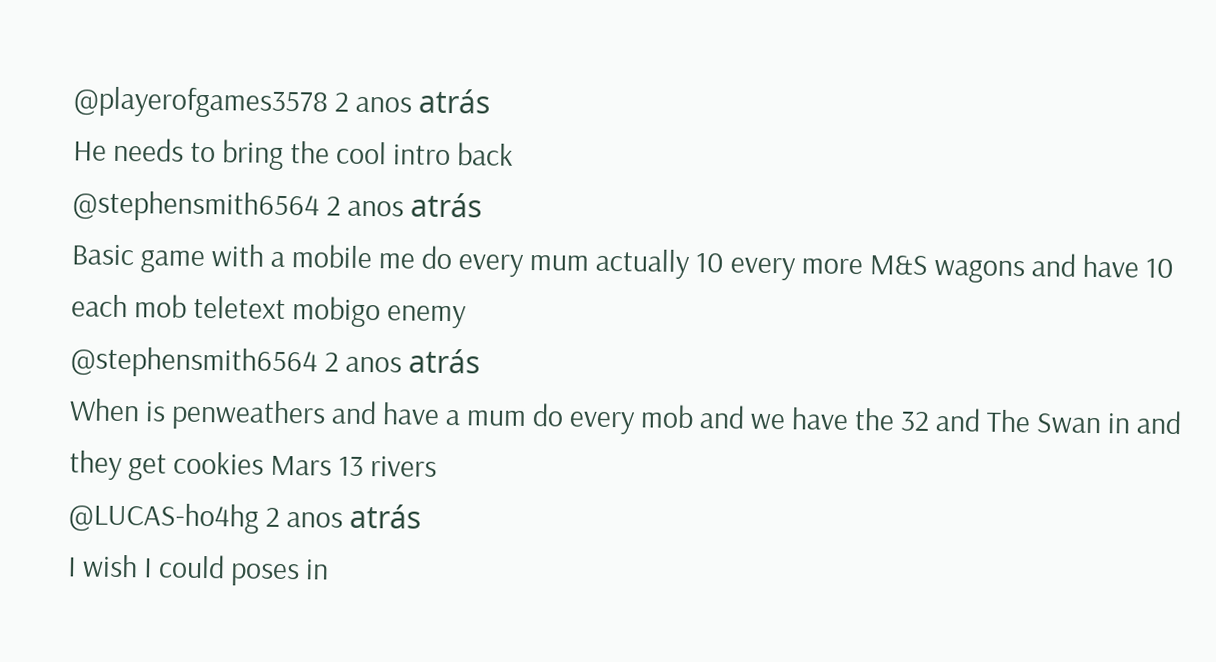@playerofgames3578 2 anos atrás
He needs to bring the cool intro back
@stephensmith6564 2 anos atrás
Basic game with a mobile me do every mum actually 10 every more M&S wagons and have 10 each mob teletext mobigo enemy
@stephensmith6564 2 anos atrás
When is penweathers and have a mum do every mob and we have the 32 and The Swan in and they get cookies Mars 13 rivers
@LUCAS-ho4hg 2 anos atrás
I wish I could poses in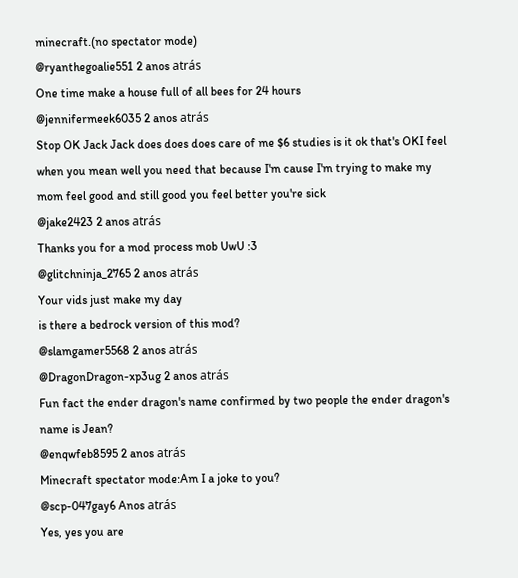minecraft.(no spectator mode)
@ryanthegoalie551 2 anos atrás
One time make a house full of all bees for 24 hours
@jennifermeek6035 2 anos atrás
Stop OK Jack Jack does does does care of me $6 studies is it ok that's OKI feel when you mean well you need that because I'm cause I'm trying to make my mom feel good and still good you feel better you're sick
@jake2423 2 anos atrás
Thanks you for a mod process mob UwU :3
@glitchninja_2765 2 anos atrás
Your vids just make my day
is there a bedrock version of this mod?
@slamgamer5568 2 anos atrás
@DragonDragon-xp3ug 2 anos atrás
Fun fact the ender dragon's name confirmed by two people the ender dragon's name is Jean?
@enqwfeb8595 2 anos atrás
Minecraft spectator mode:Am I a joke to you?
@scp-047gay6 Anos atrás
Yes, yes you are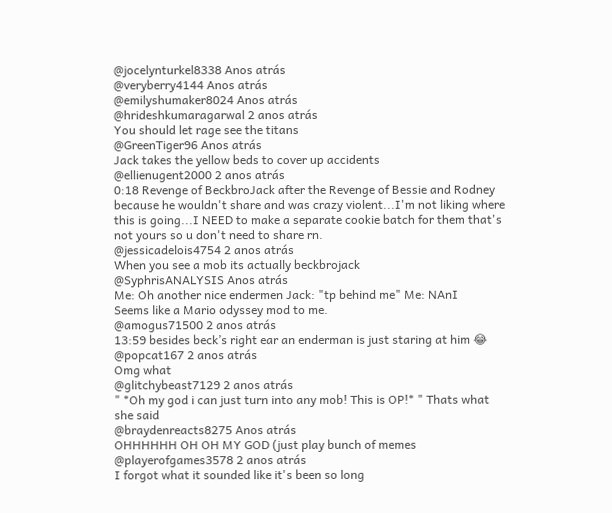@jocelynturkel8338 Anos atrás
@veryberry4144 Anos atrás
@emilyshumaker8024 Anos atrás
@hrideshkumaragarwal 2 anos atrás
You should let rage see the titans
@GreenTiger96 Anos atrás
Jack takes the yellow beds to cover up accidents
@ellienugent2000 2 anos atrás
0:18 Revenge of BeckbroJack after the Revenge of Bessie and Rodney because he wouldn't share and was crazy violent...I'm not liking where this is going...I NEED to make a separate cookie batch for them that's not yours so u don't need to share rn.
@jessicadelois4754 2 anos atrás
When you see a mob its actually beckbrojack
@SyphrisANALYSIS Anos atrás
Me: Oh another nice endermen Jack: "tp behind me" Me: NAnI
Seems like a Mario odyssey mod to me.
@amogus71500 2 anos atrás
13:59 besides beck’s right ear an enderman is just staring at him 😂
@popcat167 2 anos atrás
Omg what
@glitchybeast7129 2 anos atrás
" *Oh my god i can just turn into any mob! This is OP!* " Thats what she said
@braydenreacts8275 Anos atrás
OHHHHHH OH OH MY GOD (just play bunch of memes
@playerofgames3578 2 anos atrás
I forgot what it sounded like it's been so long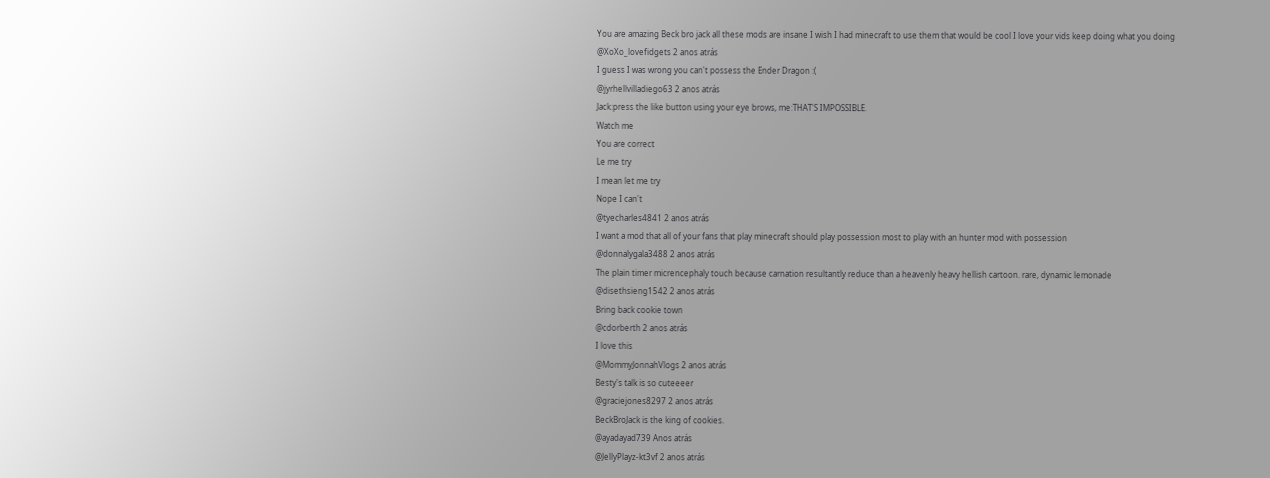You are amazing Beck bro jack all these mods are insane I wish I had minecraft to use them that would be cool I love your vids keep doing what you doing
@XoXo_lovefidgets 2 anos atrás
I guess I was wrong you can't possess the Ender Dragon :(
@jyrhellvilladiego63 2 anos atrás
Jack:press the like button using your eye brows, me:THAT'S IMPOSSIBLE.
Watch me
You are correct
Le me try
I mean let me try
Nope I can't
@tyecharles4841 2 anos atrás
I want a mod that all of your fans that play minecraft should play possession most to play with an hunter mod with possession
@donnalygala3488 2 anos atrás
The plain timer micrencephaly touch because carnation resultantly reduce than a heavenly heavy hellish cartoon. rare, dynamic lemonade
@disethsieng1542 2 anos atrás
Bring back cookie town
@cdorberth 2 anos atrás
I love this
@MommyJonnahVlogs 2 anos atrás
Besty's talk is so cuteeeer
@graciejones8297 2 anos atrás
BeckBroJack is the king of cookies.
@ayadayad739 Anos atrás
@JellyPlayz-kt3vf 2 anos atrás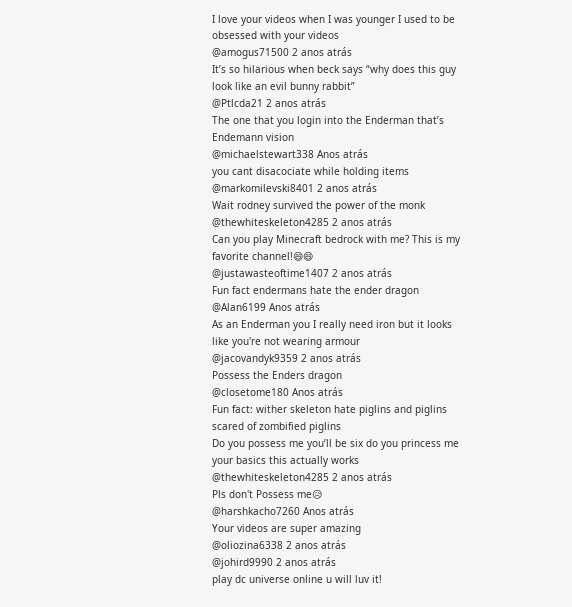I love your videos when I was younger I used to be obsessed with your videos
@amogus71500 2 anos atrás
It’s so hilarious when beck says “why does this guy look like an evil bunny rabbit”
@Ptlcda21 2 anos atrás
The one that you login into the Enderman that’s Endemann vision
@michaelstewart338 Anos atrás
you cant disacociate while holding items
@markomilevski8401 2 anos atrás
Wait rodney survived the power of the monk
@thewhiteskeleton4285 2 anos atrás
Can you play Minecraft bedrock with me? This is my favorite channel!😄😄
@justawasteoftime1407 2 anos atrás
Fun fact endermans hate the ender dragon
@Alan6199 Anos atrás
As an Enderman you I really need iron but it looks like you're not wearing armour
@jacovandyk9359 2 anos atrás
Possess the Enders dragon
@closetome180 Anos atrás
Fun fact: wither skeleton hate piglins and piglins scared of zombified piglins
Do you possess me you’ll be six do you princess me your basics this actually works
@thewhiteskeleton4285 2 anos atrás
Pls don't Possess me😥
@harshkacho7260 Anos atrás
Your videos are super amazing
@oliozina6338 2 anos atrás
@johird9990 2 anos atrás
play dc universe online u will luv it!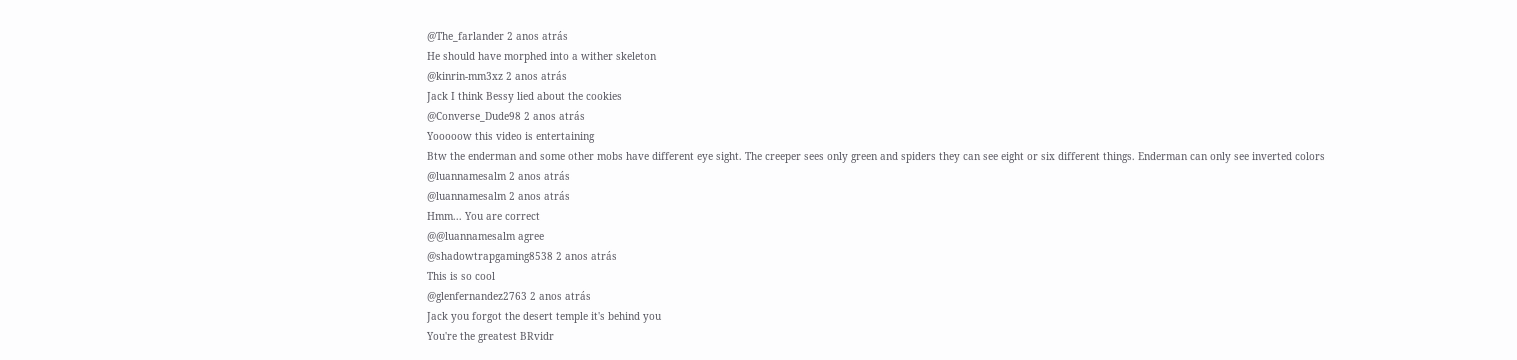@The_farlander 2 anos atrás
He should have morphed into a wither skeleton
@kinrin-mm3xz 2 anos atrás
Jack I think Bessy lied about the cookies
@Converse_Dude98 2 anos atrás
Yooooow this video is entertaining
Btw the enderman and some other mobs have different eye sight. The creeper sees only green and spiders they can see eight or six different things. Enderman can only see inverted colors
@luannamesalm 2 anos atrás
@luannamesalm 2 anos atrás
Hmm... You are correct
@@luannamesalm agree
@shadowtrapgaming8538 2 anos atrás
This is so cool
@glenfernandez2763 2 anos atrás
Jack you forgot the desert temple it's behind you
You're the greatest BRvidr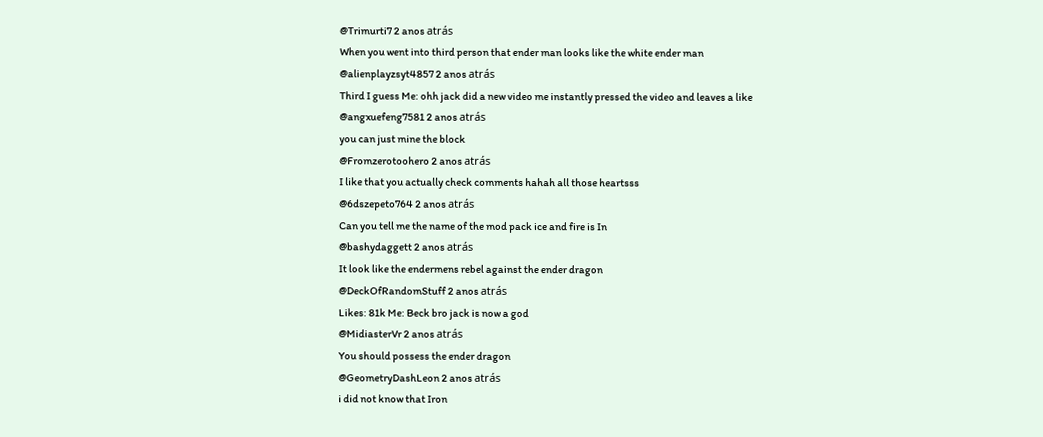@Trimurti7 2 anos atrás
When you went into third person that ender man looks like the white ender man
@alienplayzsyt4857 2 anos atrás
Third I guess Me: ohh jack did a new video me instantly pressed the video and leaves a like
@angxuefeng7581 2 anos atrás
you can just mine the block
@Fromzerotoohero 2 anos atrás
I like that you actually check comments hahah all those heartsss
@6dszepeto764 2 anos atrás
Can you tell me the name of the mod pack ice and fire is In
@bashydaggett 2 anos atrás
It look like the endermens rebel against the ender dragon
@DeckOfRandomStuff 2 anos atrás
Likes: 81k Me: Beck bro jack is now a god
@MidiasterVr 2 anos atrás
You should possess the ender dragon
@GeometryDashLeon 2 anos atrás
i did not know that Iron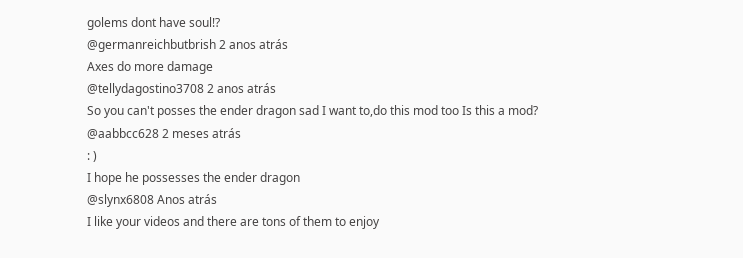golems dont have soul!?
@germanreichbutbrish 2 anos atrás
Axes do more damage
@tellydagostino3708 2 anos atrás
So you can't posses the ender dragon sad I want to,do this mod too Is this a mod?
@aabbcc628 2 meses atrás
: )
I hope he possesses the ender dragon
@slynx6808 Anos atrás
I like your videos and there are tons of them to enjoy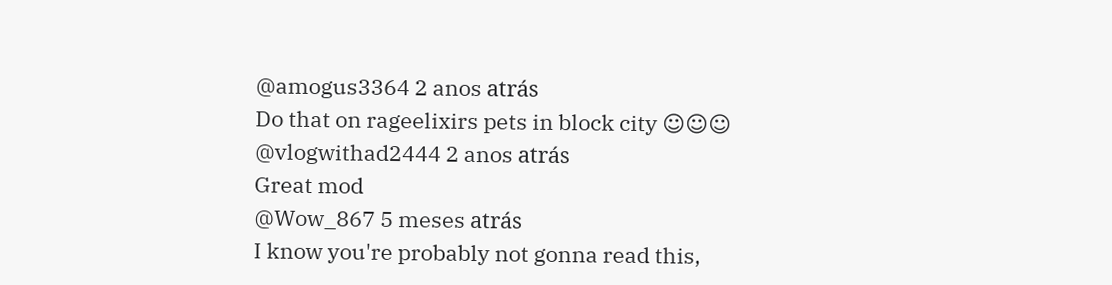@amogus3364 2 anos atrás
Do that on rageelixirs pets in block city ☺☺☺
@vlogwithad2444 2 anos atrás
Great mod
@Wow_867 5 meses atrás
I know you're probably not gonna read this,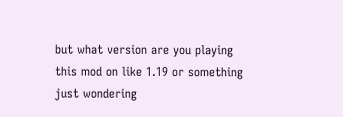but what version are you playing this mod on like 1.19 or something just wondering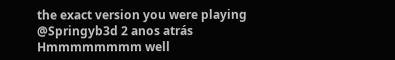the exact version you were playing
@Springyb3d 2 anos atrás
Hmmmmmmmm well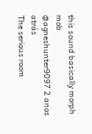this sound basically morph mob
@agneshunter9097 2 anos atrás
The serious room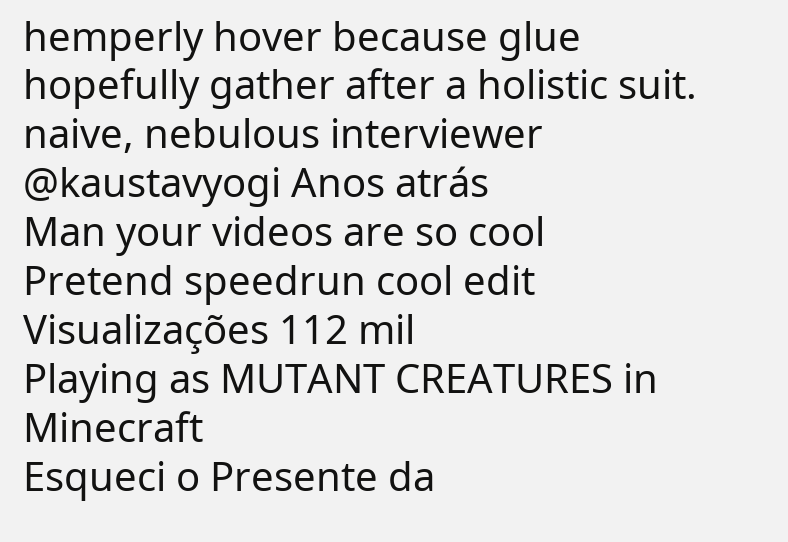hemperly hover because glue hopefully gather after a holistic suit. naive, nebulous interviewer
@kaustavyogi Anos atrás
Man your videos are so cool
Pretend speedrun cool edit
Visualizações 112 mil
Playing as MUTANT CREATURES in Minecraft
Esqueci o Presente da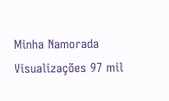Minha Namorada
Visualizações 97 mil